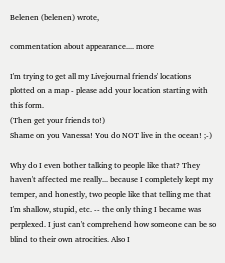Belenen (belenen) wrote,

commentation about appearance.... more

I'm trying to get all my Livejournal friends' locations plotted on a map - please add your location starting with this form.
(Then get your friends to!)
Shame on you Vanessa! You do NOT live in the ocean! ;-)

Why do I even bother talking to people like that? They haven't affected me really... because I completely kept my temper, and honestly, two people like that telling me that I'm shallow, stupid, etc. -- the only thing I became was perplexed. I just can't comprehend how someone can be so blind to their own atrocities. Also I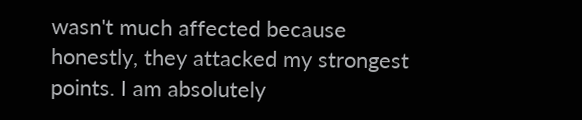wasn't much affected because honestly, they attacked my strongest points. I am absolutely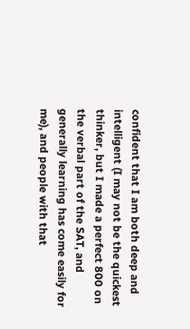confident that I am both deep and intelligent (I may not be the quickest thinker, but I made a perfect 800 on the verbal part of the SAT, and generally learning has come easily for me), and people with that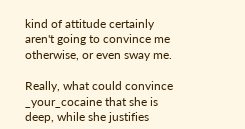kind of attitude certainly aren't going to convince me otherwise, or even sway me.

Really, what could convince _your_cocaine that she is deep, while she justifies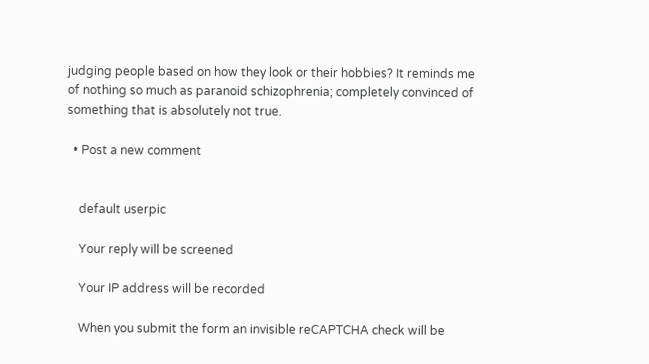judging people based on how they look or their hobbies? It reminds me of nothing so much as paranoid schizophrenia; completely convinced of something that is absolutely not true.

  • Post a new comment


    default userpic

    Your reply will be screened

    Your IP address will be recorded

    When you submit the form an invisible reCAPTCHA check will be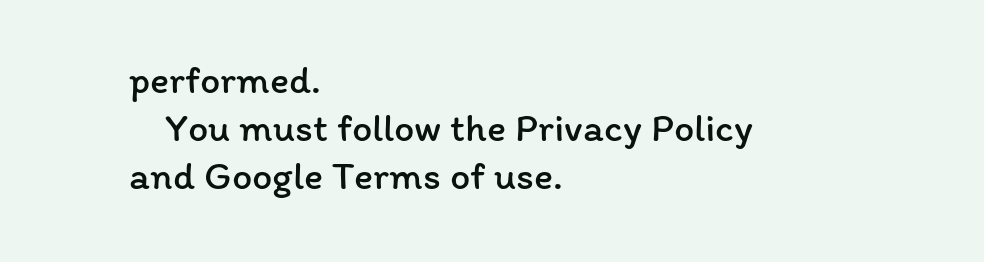performed.
    You must follow the Privacy Policy and Google Terms of use.